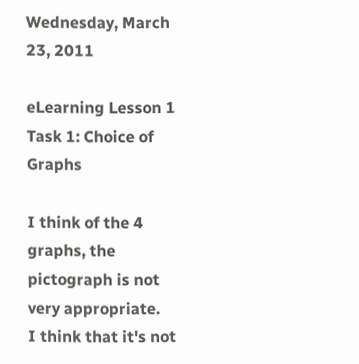Wednesday, March 23, 2011

eLearning Lesson 1 Task 1: Choice of Graphs

I think of the 4 graphs, the pictograph is not very appropriate.
I think that it's not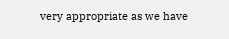very appropriate as we have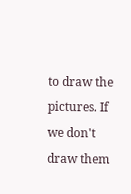to draw the pictures. If we don't draw them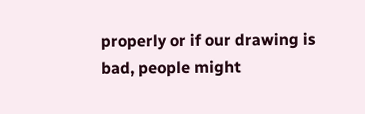properly or if our drawing is bad, people might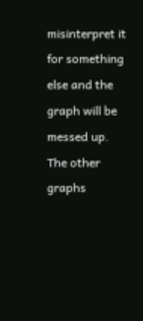misinterpret it for something else and the graph will be messed up.
The other graphs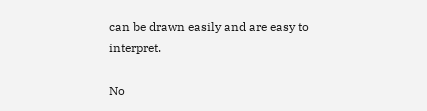can be drawn easily and are easy to interpret.

No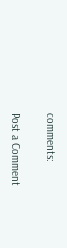comments:

Post a Comment